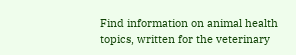Find information on animal health topics, written for the veterinary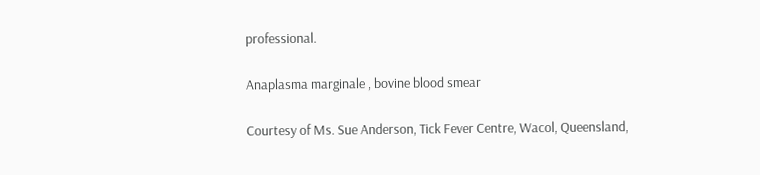professional.

Anaplasma marginale , bovine blood smear

Courtesy of Ms. Sue Anderson, Tick Fever Centre, Wacol, Queensland,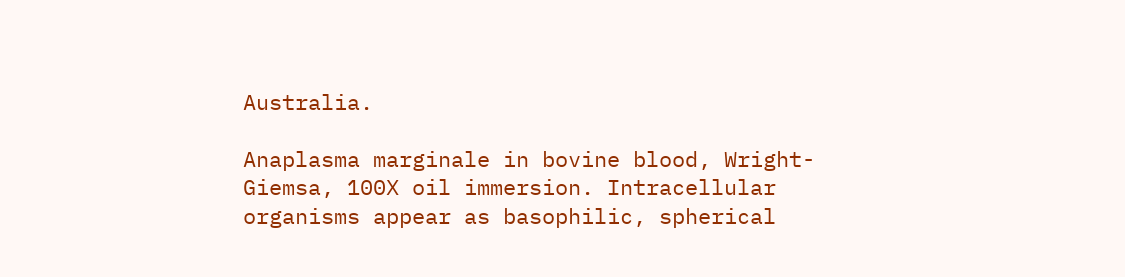Australia.

Anaplasma marginale in bovine blood, Wright-Giemsa, 100X oil immersion. Intracellular organisms appear as basophilic, spherical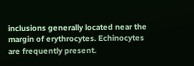inclusions generally located near the margin of erythrocytes. Echinocytes are frequently present.